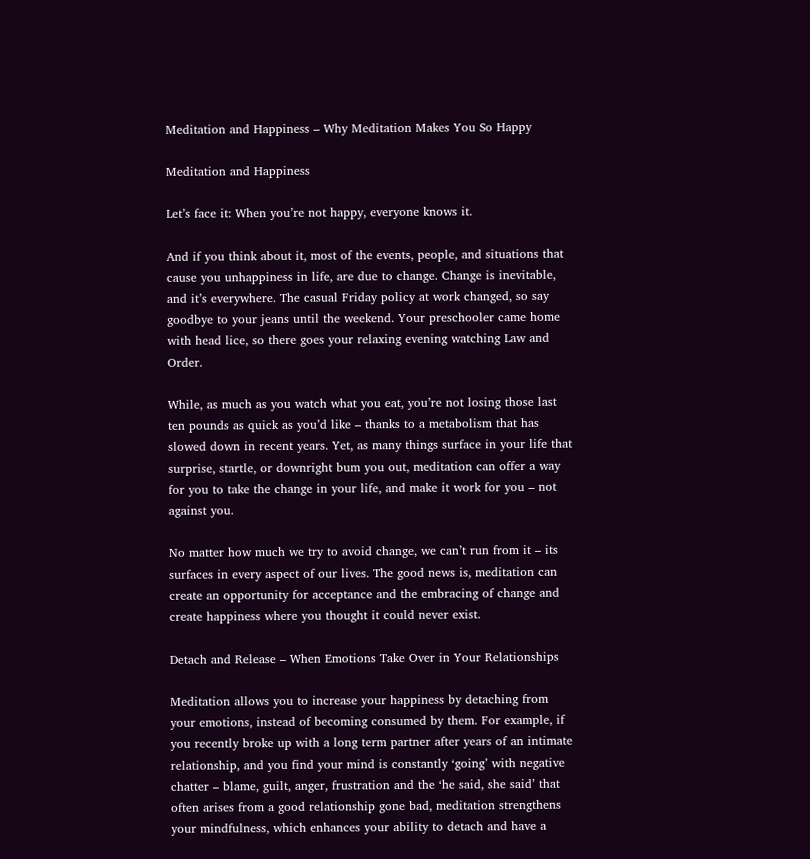Meditation and Happiness – Why Meditation Makes You So Happy

Meditation and Happiness

Let’s face it: When you’re not happy, everyone knows it.

And if you think about it, most of the events, people, and situations that cause you unhappiness in life, are due to change. Change is inevitable, and it’s everywhere. The casual Friday policy at work changed, so say goodbye to your jeans until the weekend. Your preschooler came home with head lice, so there goes your relaxing evening watching Law and Order.

While, as much as you watch what you eat, you’re not losing those last ten pounds as quick as you’d like – thanks to a metabolism that has slowed down in recent years. Yet, as many things surface in your life that surprise, startle, or downright bum you out, meditation can offer a way for you to take the change in your life, and make it work for you – not against you.

No matter how much we try to avoid change, we can’t run from it – its surfaces in every aspect of our lives. The good news is, meditation can create an opportunity for acceptance and the embracing of change and create happiness where you thought it could never exist.

Detach and Release – When Emotions Take Over in Your Relationships

Meditation allows you to increase your happiness by detaching from your emotions, instead of becoming consumed by them. For example, if you recently broke up with a long term partner after years of an intimate relationship, and you find your mind is constantly ‘going’ with negative chatter – blame, guilt, anger, frustration and the ‘he said, she said’ that often arises from a good relationship gone bad, meditation strengthens your mindfulness, which enhances your ability to detach and have a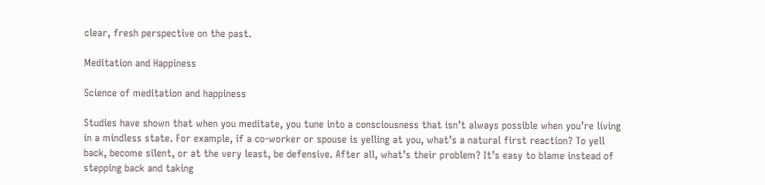clear, fresh perspective on the past.

Meditation and Happiness

Science of meditation and happiness

Studies have shown that when you meditate, you tune into a consciousness that isn’t always possible when you’re living in a mindless state. For example, if a co-worker or spouse is yelling at you, what’s a natural first reaction? To yell back, become silent, or at the very least, be defensive. After all, what’s their problem? It’s easy to blame instead of stepping back and taking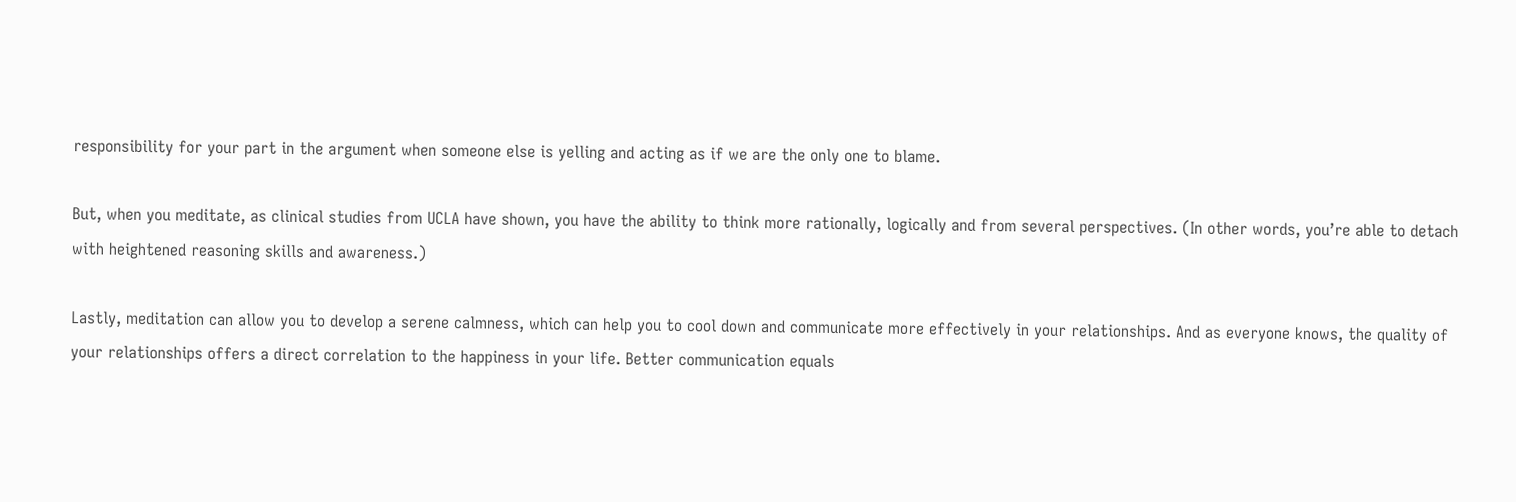responsibility for your part in the argument when someone else is yelling and acting as if we are the only one to blame.

But, when you meditate, as clinical studies from UCLA have shown, you have the ability to think more rationally, logically and from several perspectives. (In other words, you’re able to detach with heightened reasoning skills and awareness.)

Lastly, meditation can allow you to develop a serene calmness, which can help you to cool down and communicate more effectively in your relationships. And as everyone knows, the quality of your relationships offers a direct correlation to the happiness in your life. Better communication equals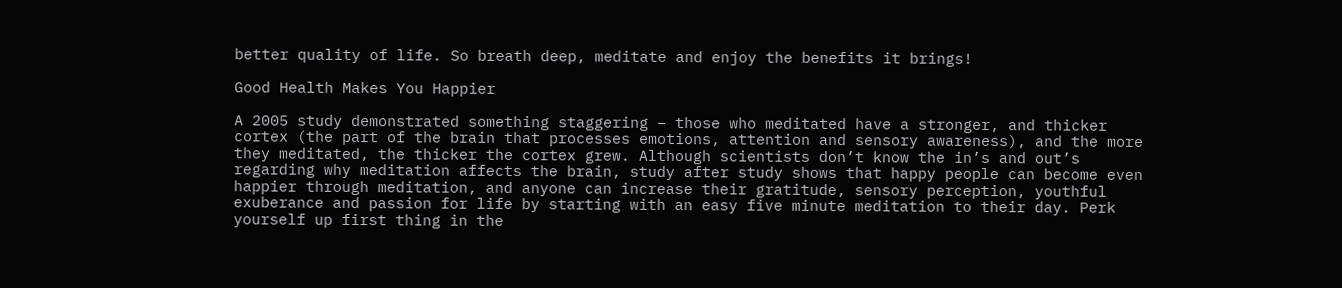better quality of life. So breath deep, meditate and enjoy the benefits it brings!

Good Health Makes You Happier

A 2005 study demonstrated something staggering – those who meditated have a stronger, and thicker cortex (the part of the brain that processes emotions, attention and sensory awareness), and the more they meditated, the thicker the cortex grew. Although scientists don’t know the in’s and out’s regarding why meditation affects the brain, study after study shows that happy people can become even happier through meditation, and anyone can increase their gratitude, sensory perception, youthful exuberance and passion for life by starting with an easy five minute meditation to their day. Perk yourself up first thing in the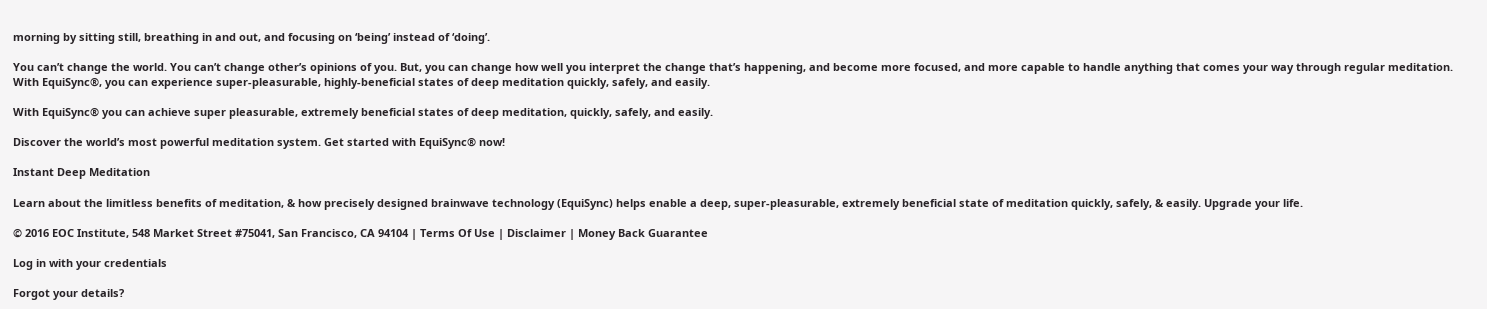morning by sitting still, breathing in and out, and focusing on ‘being’ instead of ‘doing’.

You can’t change the world. You can’t change other’s opinions of you. But, you can change how well you interpret the change that’s happening, and become more focused, and more capable to handle anything that comes your way through regular meditation. With EquiSync®, you can experience super-pleasurable, highly-beneficial states of deep meditation quickly, safely, and easily.

With EquiSync® you can achieve super pleasurable, extremely beneficial states of deep meditation, quickly, safely, and easily.

Discover the world’s most powerful meditation system. Get started with EquiSync® now!

Instant Deep Meditation

Learn about the limitless benefits of meditation, & how precisely designed brainwave technology (EquiSync) helps enable a deep, super-pleasurable, extremely beneficial state of meditation quickly, safely, & easily. Upgrade your life.

© 2016 EOC Institute, 548 Market Street #75041, San Francisco, CA 94104 | Terms Of Use | Disclaimer | Money Back Guarantee

Log in with your credentials

Forgot your details?